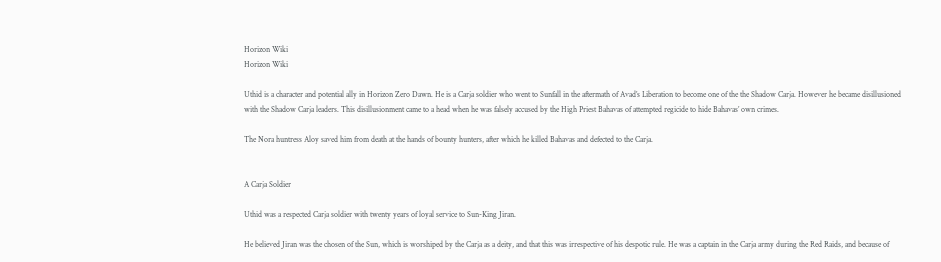Horizon Wiki
Horizon Wiki

Uthid is a character and potential ally in Horizon Zero Dawn. He is a Carja soldier who went to Sunfall in the aftermath of Avad’s Liberation to become one of the the Shadow Carja. However he became disillusioned with the Shadow Carja leaders. This disillusionment came to a head when he was falsely accused by the High Priest Bahavas of attempted regicide to hide Bahavas’ own crimes.

The Nora huntress Aloy saved him from death at the hands of bounty hunters, after which he killed Bahavas and defected to the Carja.


A Carja Soldier

Uthid was a respected Carja soldier with twenty years of loyal service to Sun-King Jiran.

He believed Jiran was the chosen of the Sun, which is worshiped by the Carja as a deity, and that this was irrespective of his despotic rule. He was a captain in the Carja army during the Red Raids, and because of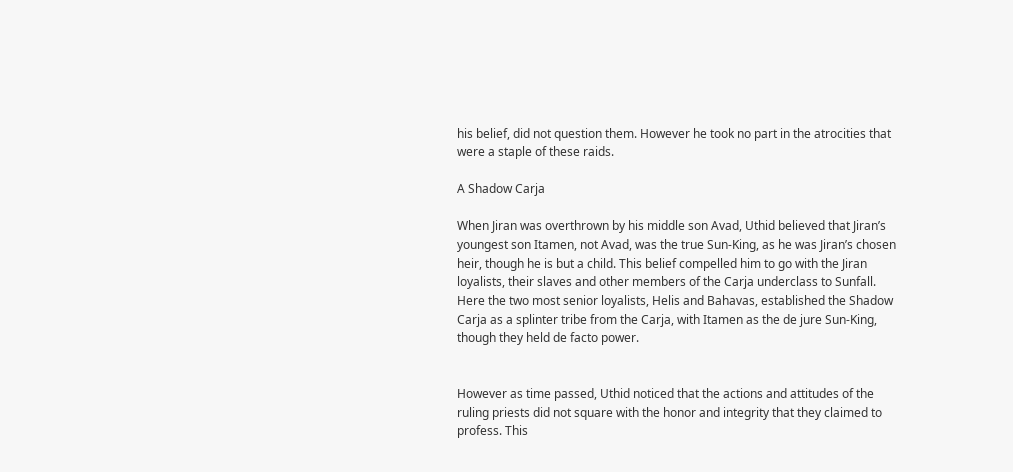his belief, did not question them. However he took no part in the atrocities that were a staple of these raids.

A Shadow Carja

When Jiran was overthrown by his middle son Avad, Uthid believed that Jiran’s youngest son Itamen, not Avad, was the true Sun-King, as he was Jiran’s chosen heir, though he is but a child. This belief compelled him to go with the Jiran loyalists, their slaves and other members of the Carja underclass to Sunfall. Here the two most senior loyalists, Helis and Bahavas, established the Shadow Carja as a splinter tribe from the Carja, with Itamen as the de jure Sun-King, though they held de facto power.


However as time passed, Uthid noticed that the actions and attitudes of the ruling priests did not square with the honor and integrity that they claimed to profess. This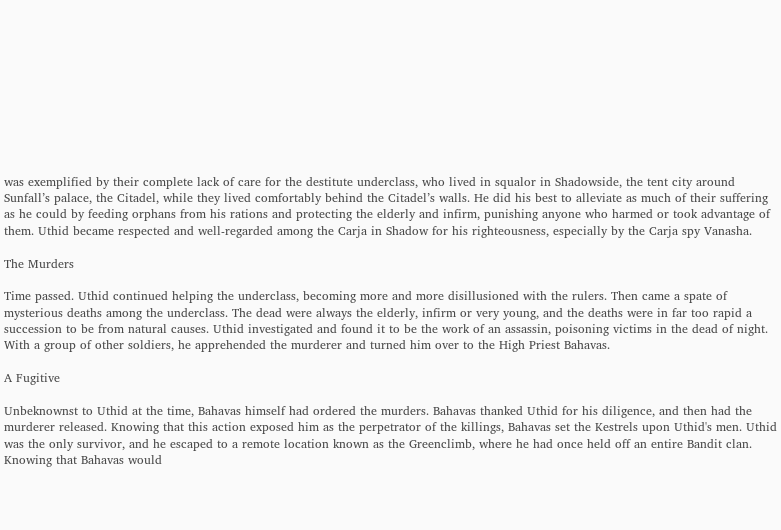was exemplified by their complete lack of care for the destitute underclass, who lived in squalor in Shadowside, the tent city around Sunfall’s palace, the Citadel, while they lived comfortably behind the Citadel’s walls. He did his best to alleviate as much of their suffering as he could by feeding orphans from his rations and protecting the elderly and infirm, punishing anyone who harmed or took advantage of them. Uthid became respected and well-regarded among the Carja in Shadow for his righteousness, especially by the Carja spy Vanasha.

The Murders

Time passed. Uthid continued helping the underclass, becoming more and more disillusioned with the rulers. Then came a spate of mysterious deaths among the underclass. The dead were always the elderly, infirm or very young, and the deaths were in far too rapid a succession to be from natural causes. Uthid investigated and found it to be the work of an assassin, poisoning victims in the dead of night. With a group of other soldiers, he apprehended the murderer and turned him over to the High Priest Bahavas.

A Fugitive

Unbeknownst to Uthid at the time, Bahavas himself had ordered the murders. Bahavas thanked Uthid for his diligence, and then had the murderer released. Knowing that this action exposed him as the perpetrator of the killings, Bahavas set the Kestrels upon Uthid's men. Uthid was the only survivor, and he escaped to a remote location known as the Greenclimb, where he had once held off an entire Bandit clan. Knowing that Bahavas would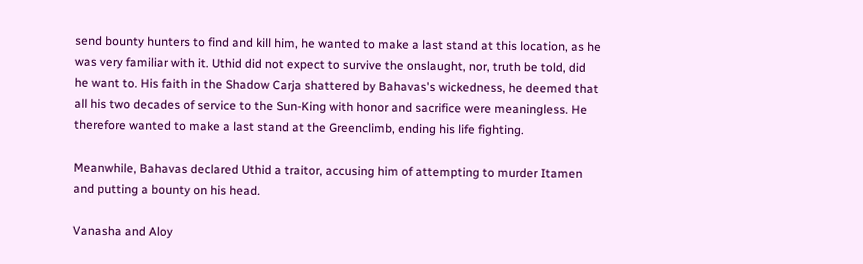send bounty hunters to find and kill him, he wanted to make a last stand at this location, as he was very familiar with it. Uthid did not expect to survive the onslaught, nor, truth be told, did he want to. His faith in the Shadow Carja shattered by Bahavas's wickedness, he deemed that all his two decades of service to the Sun-King with honor and sacrifice were meaningless. He therefore wanted to make a last stand at the Greenclimb, ending his life fighting.

Meanwhile, Bahavas declared Uthid a traitor, accusing him of attempting to murder Itamen and putting a bounty on his head.

Vanasha and Aloy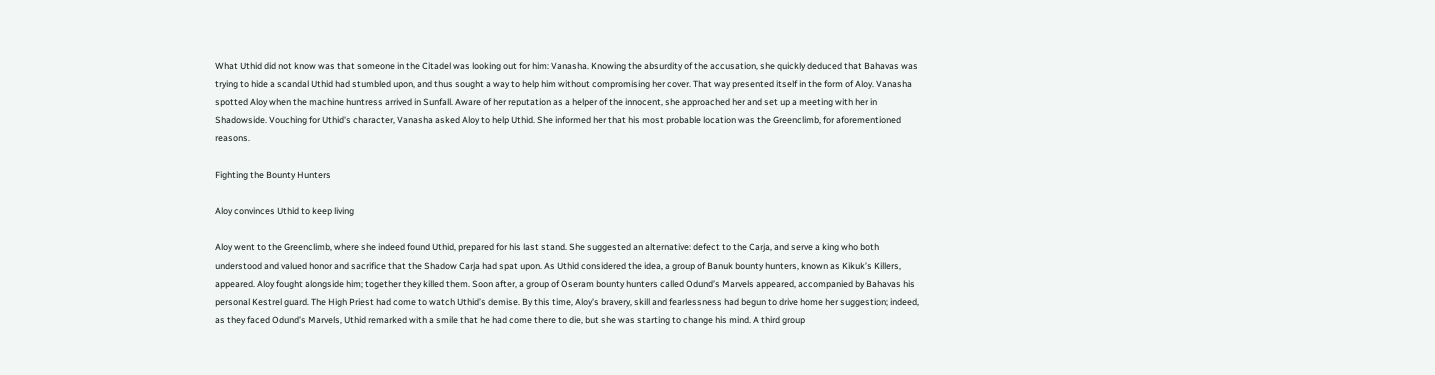What Uthid did not know was that someone in the Citadel was looking out for him: Vanasha. Knowing the absurdity of the accusation, she quickly deduced that Bahavas was trying to hide a scandal Uthid had stumbled upon, and thus sought a way to help him without compromising her cover. That way presented itself in the form of Aloy. Vanasha spotted Aloy when the machine huntress arrived in Sunfall. Aware of her reputation as a helper of the innocent, she approached her and set up a meeting with her in Shadowside. Vouching for Uthid's character, Vanasha asked Aloy to help Uthid. She informed her that his most probable location was the Greenclimb, for aforementioned reasons.

Fighting the Bounty Hunters

Aloy convinces Uthid to keep living

Aloy went to the Greenclimb, where she indeed found Uthid, prepared for his last stand. She suggested an alternative: defect to the Carja, and serve a king who both understood and valued honor and sacrifice that the Shadow Carja had spat upon. As Uthid considered the idea, a group of Banuk bounty hunters, known as Kikuk’s Killers, appeared. Aloy fought alongside him; together they killed them. Soon after, a group of Oseram bounty hunters called Odund’s Marvels appeared, accompanied by Bahavas his personal Kestrel guard. The High Priest had come to watch Uthid’s demise. By this time, Aloy’s bravery, skill and fearlessness had begun to drive home her suggestion; indeed, as they faced Odund’s Marvels, Uthid remarked with a smile that he had come there to die, but she was starting to change his mind. A third group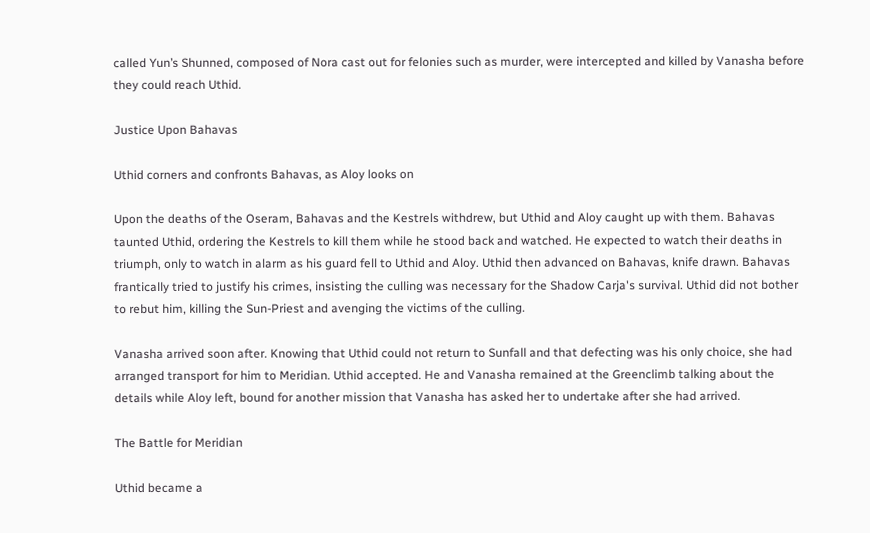called Yun’s Shunned, composed of Nora cast out for felonies such as murder, were intercepted and killed by Vanasha before they could reach Uthid.

Justice Upon Bahavas

Uthid corners and confronts Bahavas, as Aloy looks on

Upon the deaths of the Oseram, Bahavas and the Kestrels withdrew, but Uthid and Aloy caught up with them. Bahavas taunted Uthid, ordering the Kestrels to kill them while he stood back and watched. He expected to watch their deaths in triumph, only to watch in alarm as his guard fell to Uthid and Aloy. Uthid then advanced on Bahavas, knife drawn. Bahavas frantically tried to justify his crimes, insisting the culling was necessary for the Shadow Carja's survival. Uthid did not bother to rebut him, killing the Sun-Priest and avenging the victims of the culling.

Vanasha arrived soon after. Knowing that Uthid could not return to Sunfall and that defecting was his only choice, she had arranged transport for him to Meridian. Uthid accepted. He and Vanasha remained at the Greenclimb talking about the details while Aloy left, bound for another mission that Vanasha has asked her to undertake after she had arrived.

The Battle for Meridian

Uthid became a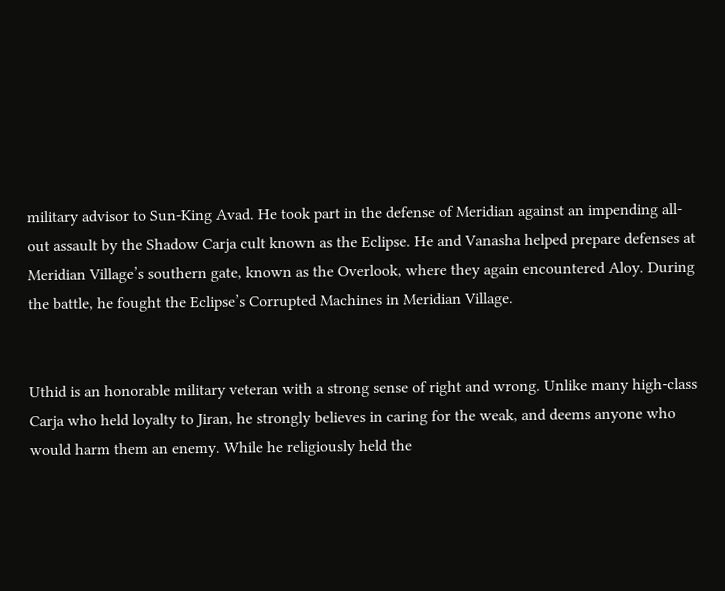military advisor to Sun-King Avad. He took part in the defense of Meridian against an impending all-out assault by the Shadow Carja cult known as the Eclipse. He and Vanasha helped prepare defenses at Meridian Village’s southern gate, known as the Overlook, where they again encountered Aloy. During the battle, he fought the Eclipse’s Corrupted Machines in Meridian Village.


Uthid is an honorable military veteran with a strong sense of right and wrong. Unlike many high-class Carja who held loyalty to Jiran, he strongly believes in caring for the weak, and deems anyone who would harm them an enemy. While he religiously held the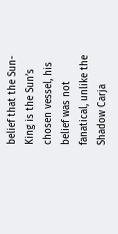belief that the Sun-King is the Sun’s chosen vessel, his belief was not fanatical, unlike the Shadow Carja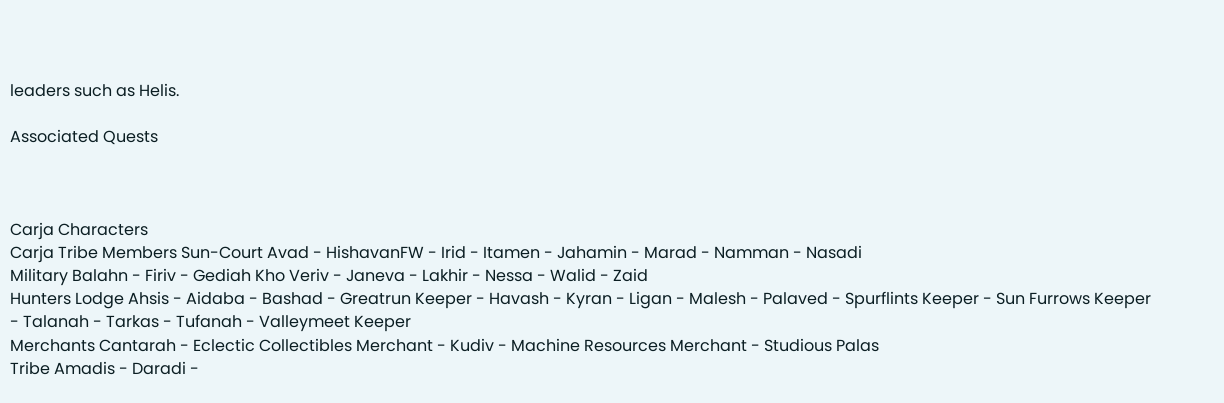leaders such as Helis.

Associated Quests



Carja Characters
Carja Tribe Members Sun-Court Avad - HishavanFW - Irid - Itamen - Jahamin - Marad - Namman - Nasadi
Military Balahn - Firiv - Gediah Kho Veriv - Janeva - Lakhir - Nessa - Walid - Zaid
Hunters Lodge Ahsis - Aidaba - Bashad - Greatrun Keeper - Havash - Kyran - Ligan - Malesh - Palaved - Spurflints Keeper - Sun Furrows Keeper - Talanah - Tarkas - Tufanah - Valleymeet Keeper
Merchants Cantarah - Eclectic Collectibles Merchant - Kudiv - Machine Resources Merchant - Studious Palas
Tribe Amadis - Daradi -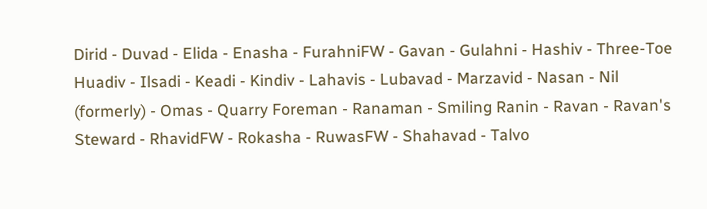Dirid - Duvad - Elida - Enasha - FurahniFW - Gavan - Gulahni - Hashiv - Three-Toe Huadiv - Ilsadi - Keadi - Kindiv - Lahavis - Lubavad - Marzavid - Nasan - Nil (formerly) - Omas - Quarry Foreman - Ranaman - Smiling Ranin - Ravan - Ravan's Steward - RhavidFW - Rokasha - RuwasFW - Shahavad - Talvo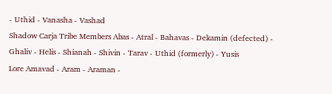- Uthid - Vanasha - Vashad
Shadow Carja Tribe Members Abas - Atral - Bahavas - Dekamin (defected) - Ghaliv - Helis - Shianah - Shivin - Tarav - Uthid (formerly) - Yusis
Lore Amavad - Aram - Araman -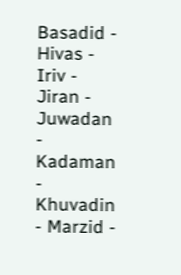Basadid - Hivas - Iriv - Jiran - Juwadan - Kadaman - Khuvadin - Marzid -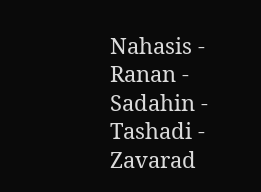Nahasis - Ranan - Sadahin - Tashadi - Zavarad